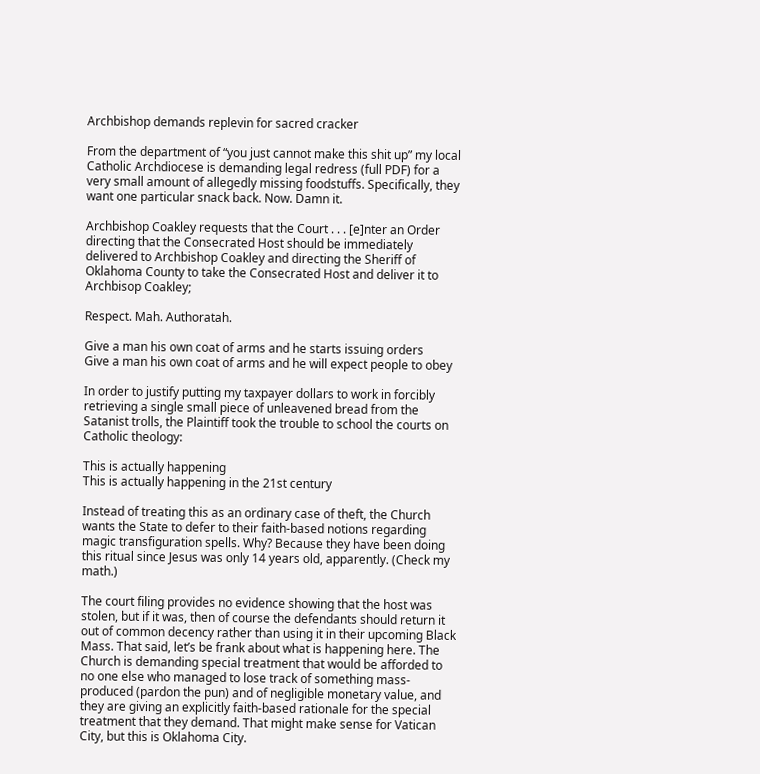Archbishop demands replevin for sacred cracker

From the department of “you just cannot make this shit up” my local Catholic Archdiocese is demanding legal redress (full PDF) for a very small amount of allegedly missing foodstuffs. Specifically, they want one particular snack back. Now. Damn it.

Archbishop Coakley requests that the Court . . . [e]nter an Order directing that the Consecrated Host should be immediately delivered to Archbishop Coakley and directing the Sheriff of Oklahoma County to take the Consecrated Host and deliver it to Archbisop Coakley;

Respect. Mah. Authoratah.

Give a man his own coat of arms and he starts issuing orders
Give a man his own coat of arms and he will expect people to obey

In order to justify putting my taxpayer dollars to work in forcibly retrieving a single small piece of unleavened bread from the Satanist trolls, the Plaintiff took the trouble to school the courts on Catholic theology:

This is actually happening
This is actually happening in the 21st century

Instead of treating this as an ordinary case of theft, the Church wants the State to defer to their faith-based notions regarding magic transfiguration spells. Why? Because they have been doing this ritual since Jesus was only 14 years old, apparently. (Check my math.)

The court filing provides no evidence showing that the host was stolen, but if it was, then of course the defendants should return it out of common decency rather than using it in their upcoming Black Mass. That said, let’s be frank about what is happening here. The Church is demanding special treatment that would be afforded to no one else who managed to lose track of something mass-produced (pardon the pun) and of negligible monetary value, and they are giving an explicitly faith-based rationale for the special treatment that they demand. That might make sense for Vatican City, but this is Oklahoma City.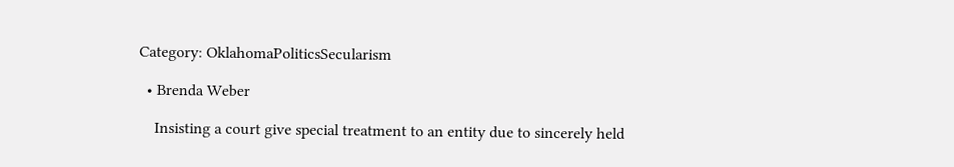Category: OklahomaPoliticsSecularism

  • Brenda Weber

    Insisting a court give special treatment to an entity due to sincerely held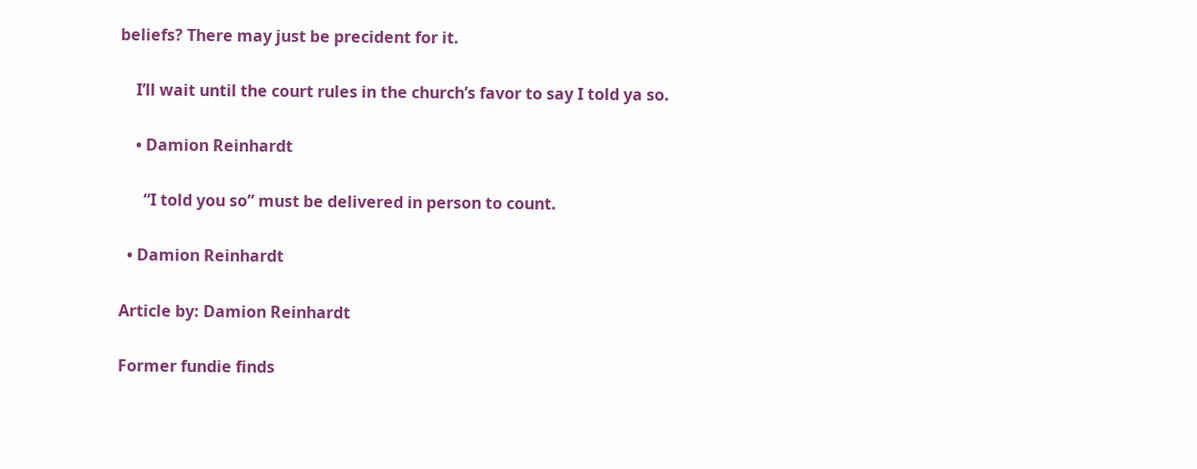beliefs? There may just be precident for it.

    I’ll wait until the court rules in the church’s favor to say I told ya so.

    • Damion Reinhardt

      “I told you so” must be delivered in person to count.

  • Damion Reinhardt

Article by: Damion Reinhardt

Former fundie finds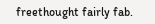freethought fairly fab.